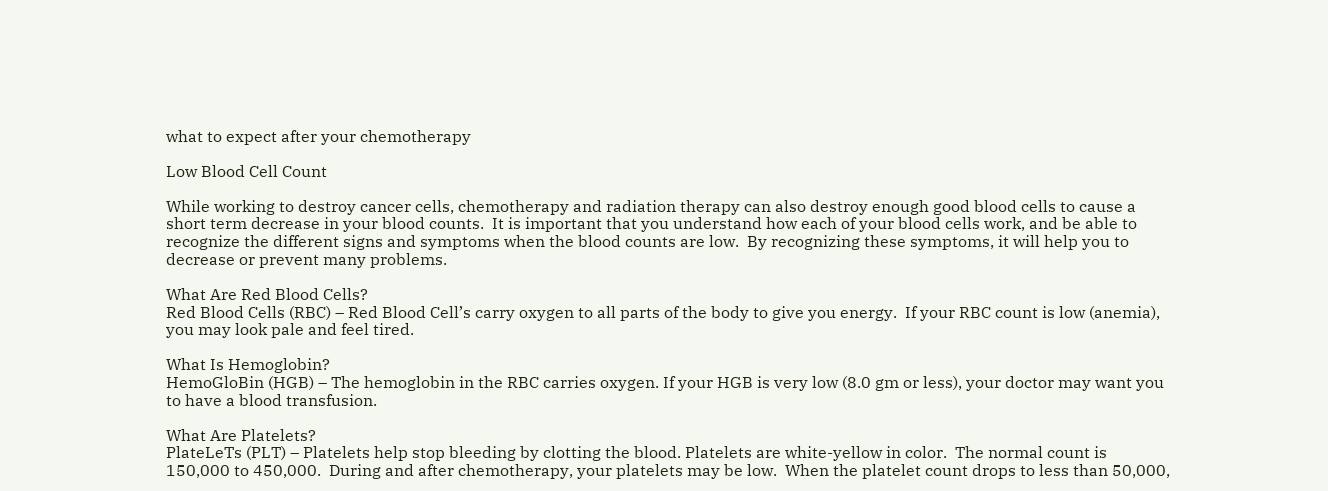what to expect after your chemotherapy

Low Blood Cell Count

While working to destroy cancer cells, chemotherapy and radiation therapy can also destroy enough good blood cells to cause a short term decrease in your blood counts.  It is important that you understand how each of your blood cells work, and be able to recognize the different signs and symptoms when the blood counts are low.  By recognizing these symptoms, it will help you to decrease or prevent many problems.

What Are Red Blood Cells?
Red Blood Cells (RBC) – Red Blood Cell’s carry oxygen to all parts of the body to give you energy.  If your RBC count is low (anemia), you may look pale and feel tired.

What Is Hemoglobin?
HemoGloBin (HGB) – The hemoglobin in the RBC carries oxygen. If your HGB is very low (8.0 gm or less), your doctor may want you to have a blood transfusion.

What Are Platelets?
PlateLeTs (PLT) – Platelets help stop bleeding by clotting the blood. Platelets are white-yellow in color.  The normal count is 150,000 to 450,000.  During and after chemotherapy, your platelets may be low.  When the platelet count drops to less than 50,000,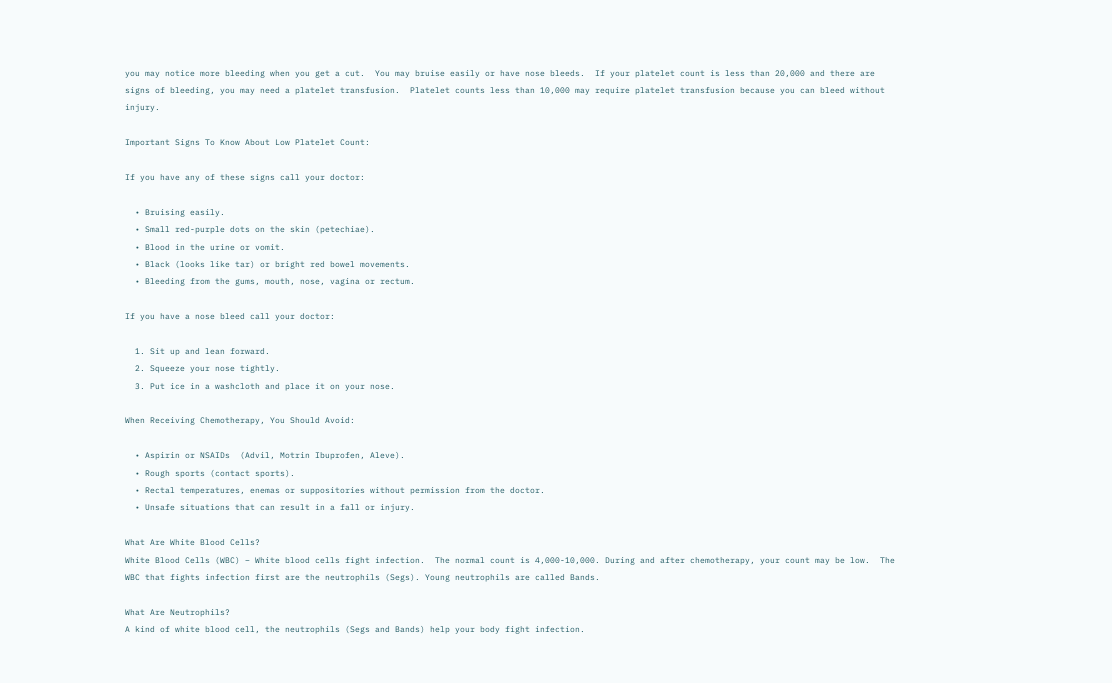you may notice more bleeding when you get a cut.  You may bruise easily or have nose bleeds.  If your platelet count is less than 20,000 and there are signs of bleeding, you may need a platelet transfusion.  Platelet counts less than 10,000 may require platelet transfusion because you can bleed without injury.

Important Signs To Know About Low Platelet Count:

If you have any of these signs call your doctor:

  • Bruising easily.
  • Small red-purple dots on the skin (petechiae).
  • Blood in the urine or vomit.
  • Black (looks like tar) or bright red bowel movements.
  • Bleeding from the gums, mouth, nose, vagina or rectum.

If you have a nose bleed call your doctor:

  1. Sit up and lean forward.
  2. Squeeze your nose tightly.
  3. Put ice in a washcloth and place it on your nose.

When Receiving Chemotherapy, You Should Avoid:

  • Aspirin or NSAIDs  (Advil, Motrin Ibuprofen, Aleve).
  • Rough sports (contact sports).
  • Rectal temperatures, enemas or suppositories without permission from the doctor.
  • Unsafe situations that can result in a fall or injury.

What Are White Blood Cells?
White Blood Cells (WBC) – White blood cells fight infection.  The normal count is 4,000-10,000. During and after chemotherapy, your count may be low.  The WBC that fights infection first are the neutrophils (Segs). Young neutrophils are called Bands.

What Are Neutrophils?
A kind of white blood cell, the neutrophils (Segs and Bands) help your body fight infection.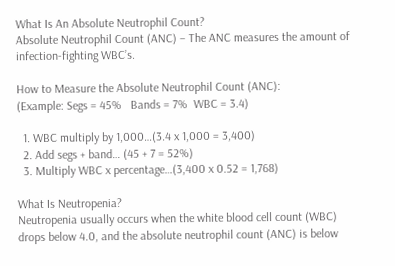What Is An Absolute Neutrophil Count?
Absolute Neutrophil Count (ANC) – The ANC measures the amount of infection-fighting WBC’s.

How to Measure the Absolute Neutrophil Count (ANC):
(Example: Segs = 45%   Bands = 7%  WBC = 3.4)

  1. WBC multiply by 1,000…(3.4 x 1,000 = 3,400)
  2. Add segs + band… (45 + 7 = 52%)
  3. Multiply WBC x percentage…(3,400 x 0.52 = 1,768)

What Is Neutropenia?
Neutropenia usually occurs when the white blood cell count (WBC) drops below 4.0, and the absolute neutrophil count (ANC) is below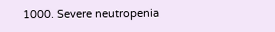1000. Severe neutropenia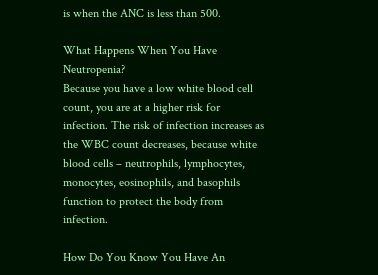is when the ANC is less than 500.

What Happens When You Have Neutropenia?
Because you have a low white blood cell count, you are at a higher risk for infection. The risk of infection increases as the WBC count decreases, because white blood cells – neutrophils, lymphocytes, monocytes, eosinophils, and basophils function to protect the body from infection.

How Do You Know You Have An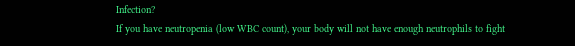Infection?
If you have neutropenia (low WBC count), your body will not have enough neutrophils to fight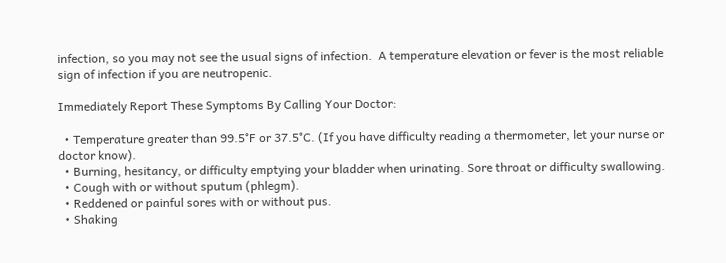infection, so you may not see the usual signs of infection.  A temperature elevation or fever is the most reliable sign of infection if you are neutropenic.

Immediately Report These Symptoms By Calling Your Doctor:

  • Temperature greater than 99.5°F or 37.5°C. (If you have difficulty reading a thermometer, let your nurse or doctor know).
  • Burning, hesitancy, or difficulty emptying your bladder when urinating. Sore throat or difficulty swallowing.
  • Cough with or without sputum (phlegm).
  • Reddened or painful sores with or without pus.
  • Shaking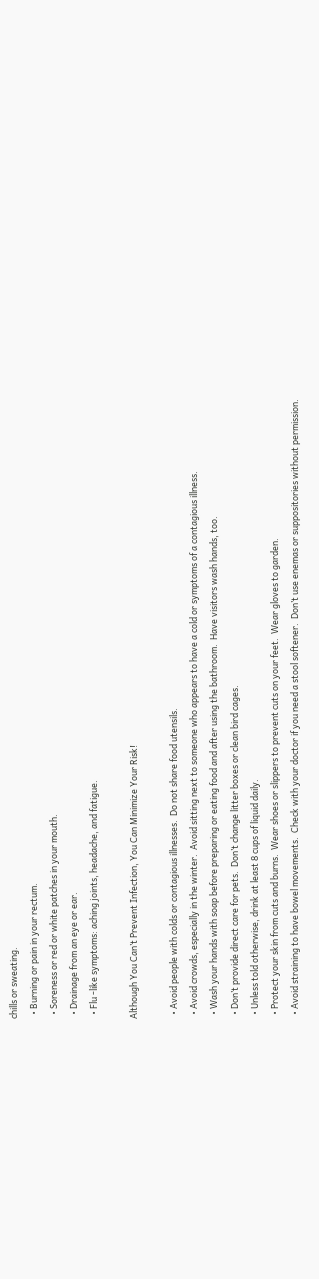chills or sweating.
  • Burning or pain in your rectum.
  • Soreness or red or white patches in your mouth.
  • Drainage from an eye or ear.
  • Flu -like symptoms: aching joints, headache, and fatigue.

Although You Can’t Prevent Infection, You Can Minimize Your Risk!

  • Avoid people with colds or contagious illnesses.  Do not share food utensils.
  • Avoid crowds, especially in the winter.  Avoid sitting next to someone who appears to have a cold or symptoms of a contagious illness.
  • Wash your hands with soap before preparing or eating food and after using the bathroom.  Have visitors wash hands, too.
  • Don’t provide direct care for pets.  Don’t change litter boxes or clean bird cages.
  • Unless told otherwise, drink at least 8 cups of liquid daily.
  • Protect your skin from cuts and burns.  Wear shoes or slippers to prevent cuts on your feet.  Wear gloves to garden.
  • Avoid straining to have bowel movements.  Check with your doctor if you need a stool softener.  Don’t use enemas or suppositories without permission.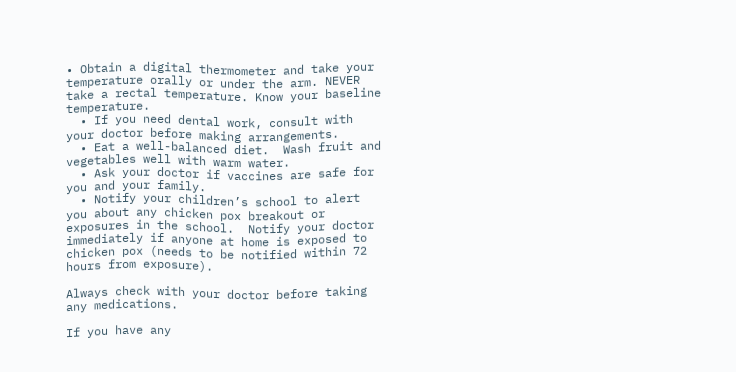• Obtain a digital thermometer and take your temperature orally or under the arm. NEVER take a rectal temperature. Know your baseline temperature.
  • If you need dental work, consult with your doctor before making arrangements.
  • Eat a well-balanced diet.  Wash fruit and vegetables well with warm water.
  • Ask your doctor if vaccines are safe for you and your family.
  • Notify your children’s school to alert you about any chicken pox breakout or exposures in the school.  Notify your doctor immediately if anyone at home is exposed to chicken pox (needs to be notified within 72 hours from exposure).

Always check with your doctor before taking any medications.

If you have any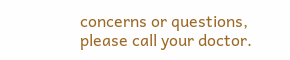concerns or questions, please call your doctor.